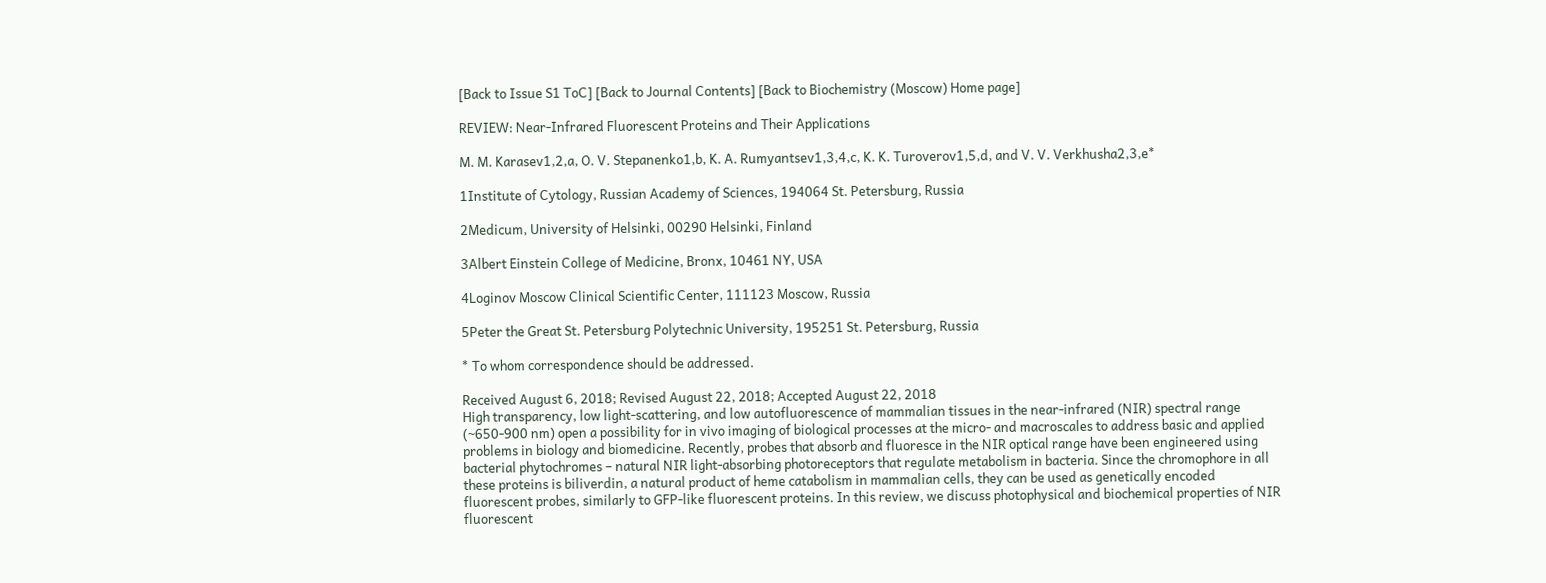[Back to Issue S1 ToC] [Back to Journal Contents] [Back to Biochemistry (Moscow) Home page]

REVIEW: Near-Infrared Fluorescent Proteins and Their Applications

M. M. Karasev1,2,a, O. V. Stepanenko1,b, K. A. Rumyantsev1,3,4,c, K. K. Turoverov1,5,d, and V. V. Verkhusha2,3,e*

1Institute of Cytology, Russian Academy of Sciences, 194064 St. Petersburg, Russia

2Medicum, University of Helsinki, 00290 Helsinki, Finland

3Albert Einstein College of Medicine, Bronx, 10461 NY, USA

4Loginov Moscow Clinical Scientific Center, 111123 Moscow, Russia

5Peter the Great St. Petersburg Polytechnic University, 195251 St. Petersburg, Russia

* To whom correspondence should be addressed.

Received August 6, 2018; Revised August 22, 2018; Accepted August 22, 2018
High transparency, low light-scattering, and low autofluorescence of mammalian tissues in the near-infrared (NIR) spectral range (~650-900 nm) open a possibility for in vivo imaging of biological processes at the micro- and macroscales to address basic and applied problems in biology and biomedicine. Recently, probes that absorb and fluoresce in the NIR optical range have been engineered using bacterial phytochromes – natural NIR light-absorbing photoreceptors that regulate metabolism in bacteria. Since the chromophore in all these proteins is biliverdin, a natural product of heme catabolism in mammalian cells, they can be used as genetically encoded fluorescent probes, similarly to GFP-like fluorescent proteins. In this review, we discuss photophysical and biochemical properties of NIR fluorescent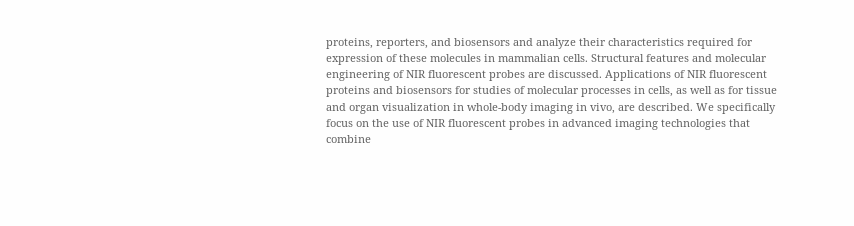proteins, reporters, and biosensors and analyze their characteristics required for expression of these molecules in mammalian cells. Structural features and molecular engineering of NIR fluorescent probes are discussed. Applications of NIR fluorescent proteins and biosensors for studies of molecular processes in cells, as well as for tissue and organ visualization in whole-body imaging in vivo, are described. We specifically focus on the use of NIR fluorescent probes in advanced imaging technologies that combine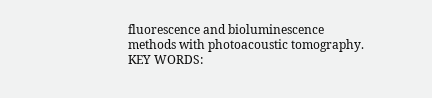fluorescence and bioluminescence methods with photoacoustic tomography.
KEY WORDS: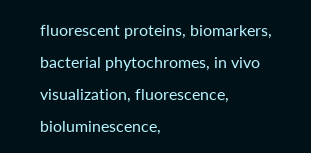fluorescent proteins, biomarkers, bacterial phytochromes, in vivo visualization, fluorescence, bioluminescence,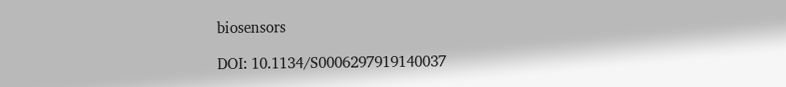biosensors

DOI: 10.1134/S0006297919140037